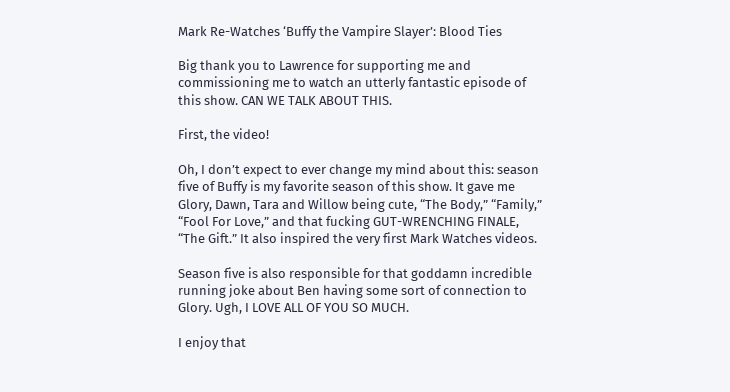Mark Re-Watches ‘Buffy the Vampire Slayer’: Blood Ties

Big thank you to Lawrence for supporting me and commissioning me to watch an utterly fantastic episode of this show. CAN WE TALK ABOUT THIS.

First, the video!

Oh, I don’t expect to ever change my mind about this: season five of Buffy is my favorite season of this show. It gave me Glory, Dawn, Tara and Willow being cute, “The Body,” “Family,” “Fool For Love,” and that fucking GUT-WRENCHING FINALE, “The Gift.” It also inspired the very first Mark Watches videos.

Season five is also responsible for that goddamn incredible running joke about Ben having some sort of connection to Glory. Ugh, I LOVE ALL OF YOU SO MUCH.

I enjoy that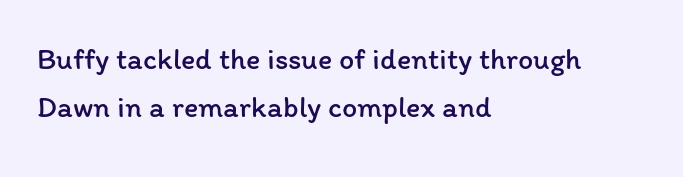Buffy tackled the issue of identity through Dawn in a remarkably complex and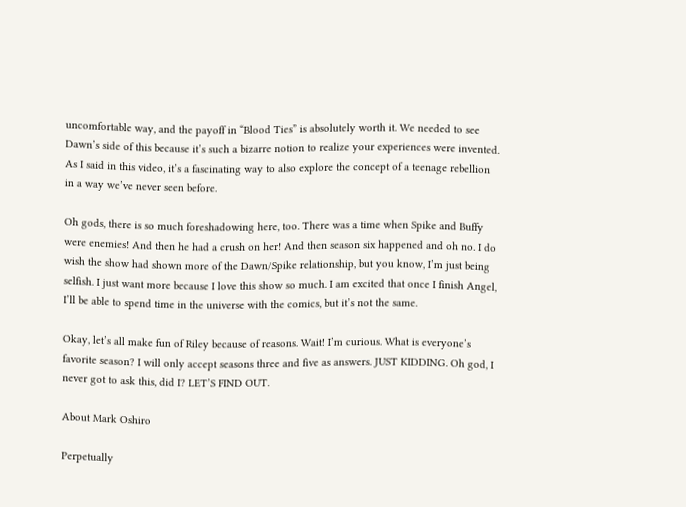uncomfortable way, and the payoff in “Blood Ties” is absolutely worth it. We needed to see Dawn’s side of this because it’s such a bizarre notion to realize your experiences were invented. As I said in this video, it’s a fascinating way to also explore the concept of a teenage rebellion in a way we’ve never seen before.

Oh gods, there is so much foreshadowing here, too. There was a time when Spike and Buffy were enemies! And then he had a crush on her! And then season six happened and oh no. I do wish the show had shown more of the Dawn/Spike relationship, but you know, I’m just being selfish. I just want more because I love this show so much. I am excited that once I finish Angel, I’ll be able to spend time in the universe with the comics, but it’s not the same.

Okay, let’s all make fun of Riley because of reasons. Wait! I’m curious. What is everyone’s favorite season? I will only accept seasons three and five as answers. JUST KIDDING. Oh god, I never got to ask this, did I? LET’S FIND OUT.

About Mark Oshiro

Perpetually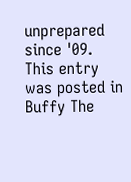unprepared since '09.
This entry was posted in Buffy The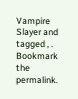Vampire Slayer and tagged , . Bookmark the permalink.